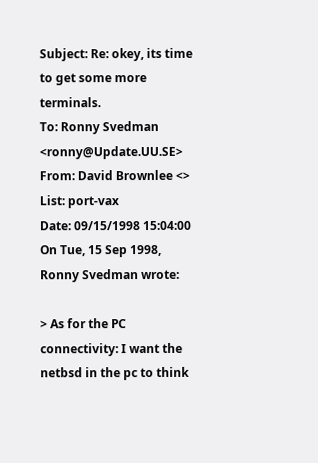Subject: Re: okey, its time to get some more terminals.
To: Ronny Svedman <ronny@Update.UU.SE>
From: David Brownlee <>
List: port-vax
Date: 09/15/1998 15:04:00
On Tue, 15 Sep 1998, Ronny Svedman wrote:

> As for the PC connectivity: I want the netbsd in the pc to think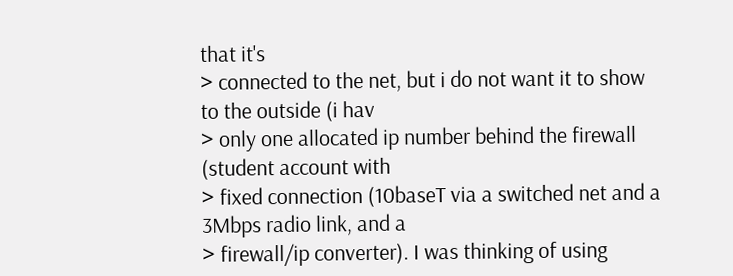that it's
> connected to the net, but i do not want it to show to the outside (i hav
> only one allocated ip number behind the firewall (student account with
> fixed connection (10baseT via a switched net and a 3Mbps radio link, and a
> firewall/ip converter). I was thinking of using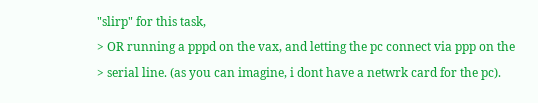"slirp" for this task,
> OR running a pppd on the vax, and letting the pc connect via ppp on the
> serial line. (as you can imagine, i dont have a netwrk card for the pc).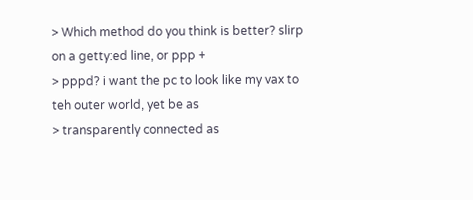> Which method do you think is better? slirp on a getty:ed line, or ppp +
> pppd? i want the pc to look like my vax to teh outer world, yet be as
> transparently connected as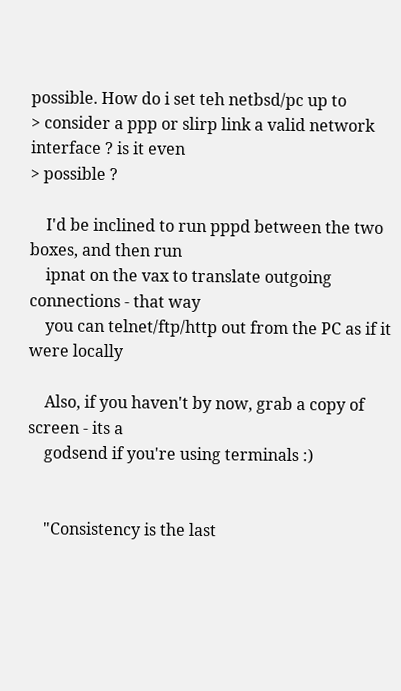possible. How do i set teh netbsd/pc up to
> consider a ppp or slirp link a valid network interface ? is it even
> possible ?

    I'd be inclined to run pppd between the two boxes, and then run
    ipnat on the vax to translate outgoing connections - that way
    you can telnet/ftp/http out from the PC as if it were locally

    Also, if you haven't by now, grab a copy of screen - its a
    godsend if you're using terminals :)


    "Consistency is the last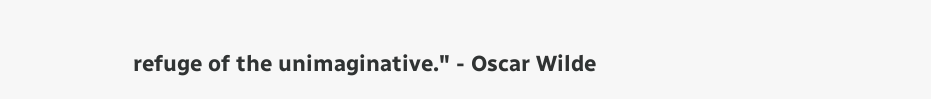refuge of the unimaginative." - Oscar Wilde